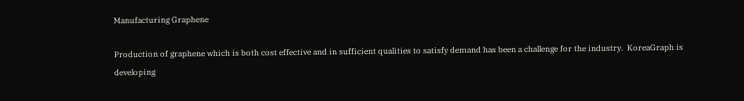Manufacturing Graphene

Production of graphene which is both cost effective and in sufficient qualities to satisfy demand has been a challenge for the industry.  KoreaGraph is developing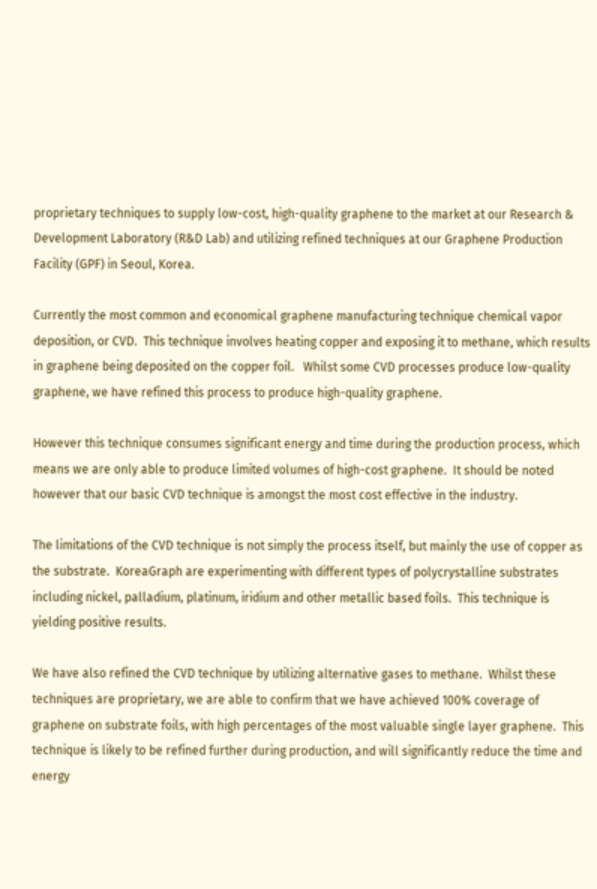proprietary techniques to supply low-cost, high-quality graphene to the market at our Research & Development Laboratory (R&D Lab) and utilizing refined techniques at our Graphene Production Facility (GPF) in Seoul, Korea.

Currently the most common and economical graphene manufacturing technique chemical vapor deposition, or CVD.  This technique involves heating copper and exposing it to methane, which results in graphene being deposited on the copper foil.   Whilst some CVD processes produce low-quality graphene, we have refined this process to produce high-quality graphene.

However this technique consumes significant energy and time during the production process, which means we are only able to produce limited volumes of high-cost graphene.  It should be noted however that our basic CVD technique is amongst the most cost effective in the industry.

The limitations of the CVD technique is not simply the process itself, but mainly the use of copper as the substrate.  KoreaGraph are experimenting with different types of polycrystalline substrates including nickel, palladium, platinum, iridium and other metallic based foils.  This technique is yielding positive results.

We have also refined the CVD technique by utilizing alternative gases to methane.  Whilst these techniques are proprietary, we are able to confirm that we have achieved 100% coverage of graphene on substrate foils, with high percentages of the most valuable single layer graphene.  This technique is likely to be refined further during production, and will significantly reduce the time and energy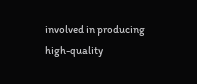involved in producing high-quality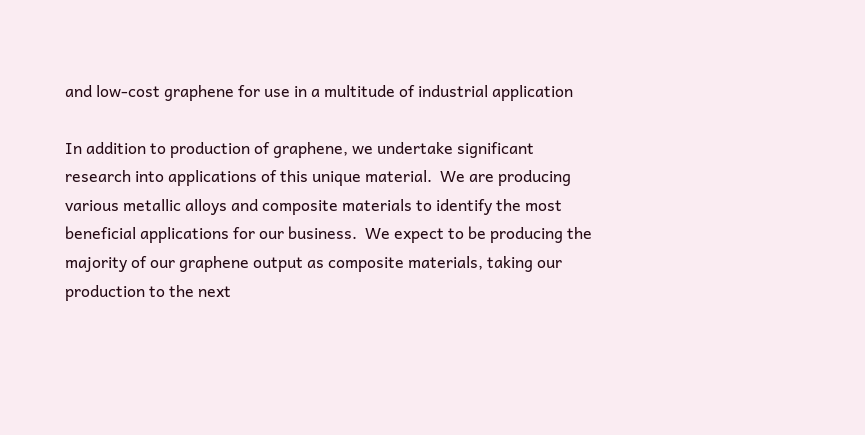and low-cost graphene for use in a multitude of industrial application

In addition to production of graphene, we undertake significant research into applications of this unique material.  We are producing various metallic alloys and composite materials to identify the most beneficial applications for our business.  We expect to be producing the majority of our graphene output as composite materials, taking our production to the next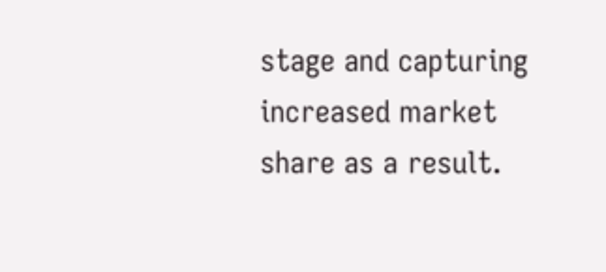stage and capturing increased market share as a result.